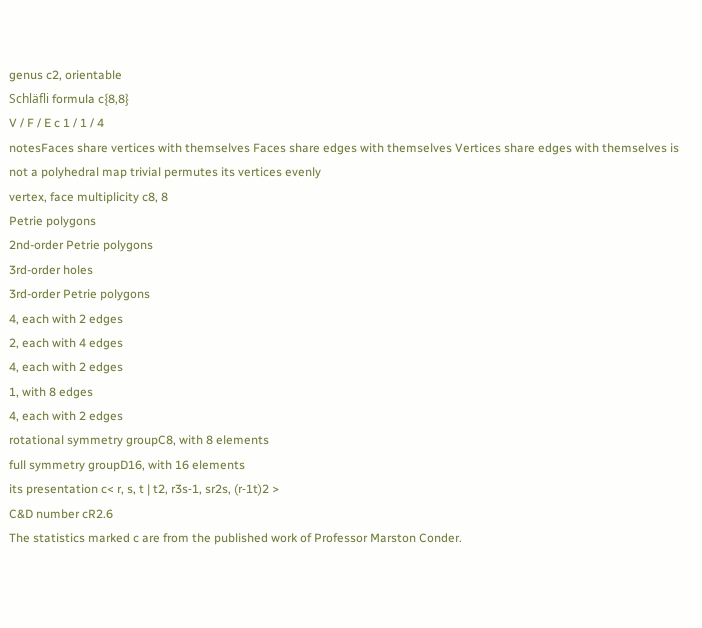genus c2, orientable
Schläfli formula c{8,8}
V / F / E c 1 / 1 / 4
notesFaces share vertices with themselves Faces share edges with themselves Vertices share edges with themselves is not a polyhedral map trivial permutes its vertices evenly
vertex, face multiplicity c8, 8
Petrie polygons
2nd-order Petrie polygons
3rd-order holes
3rd-order Petrie polygons
4, each with 2 edges
2, each with 4 edges
4, each with 2 edges
1, with 8 edges
4, each with 2 edges
rotational symmetry groupC8, with 8 elements
full symmetry groupD16, with 16 elements
its presentation c< r, s, t | t2, r3s‑1, sr2s, (r‑1t)2 >
C&D number cR2.6
The statistics marked c are from the published work of Professor Marston Conder.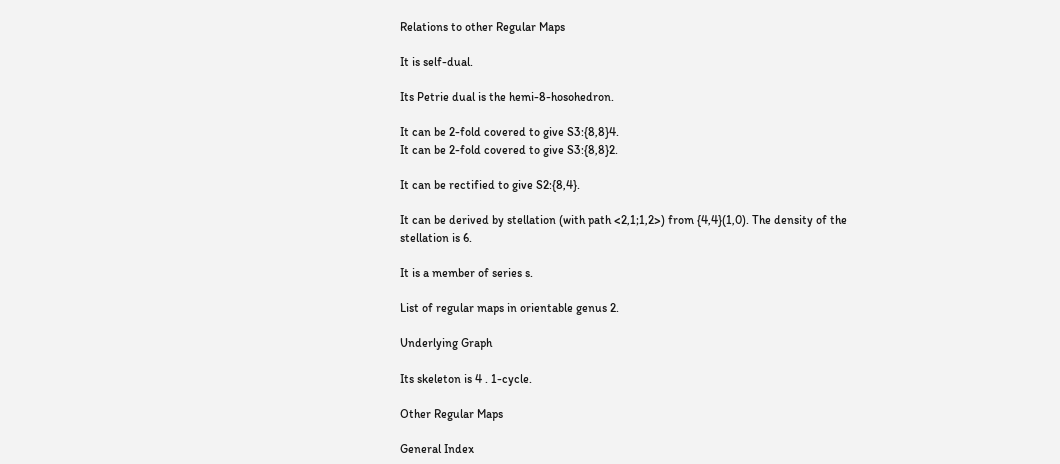Relations to other Regular Maps

It is self-dual.

Its Petrie dual is the hemi-8-hosohedron.

It can be 2-fold covered to give S3:{8,8}4.
It can be 2-fold covered to give S3:{8,8}2.

It can be rectified to give S2:{8,4}.

It can be derived by stellation (with path <2,1;1,2>) from {4,4}(1,0). The density of the stellation is 6.

It is a member of series s.

List of regular maps in orientable genus 2.

Underlying Graph

Its skeleton is 4 . 1-cycle.

Other Regular Maps

General Index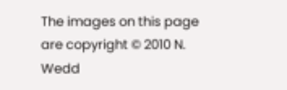The images on this page are copyright © 2010 N. Wedd